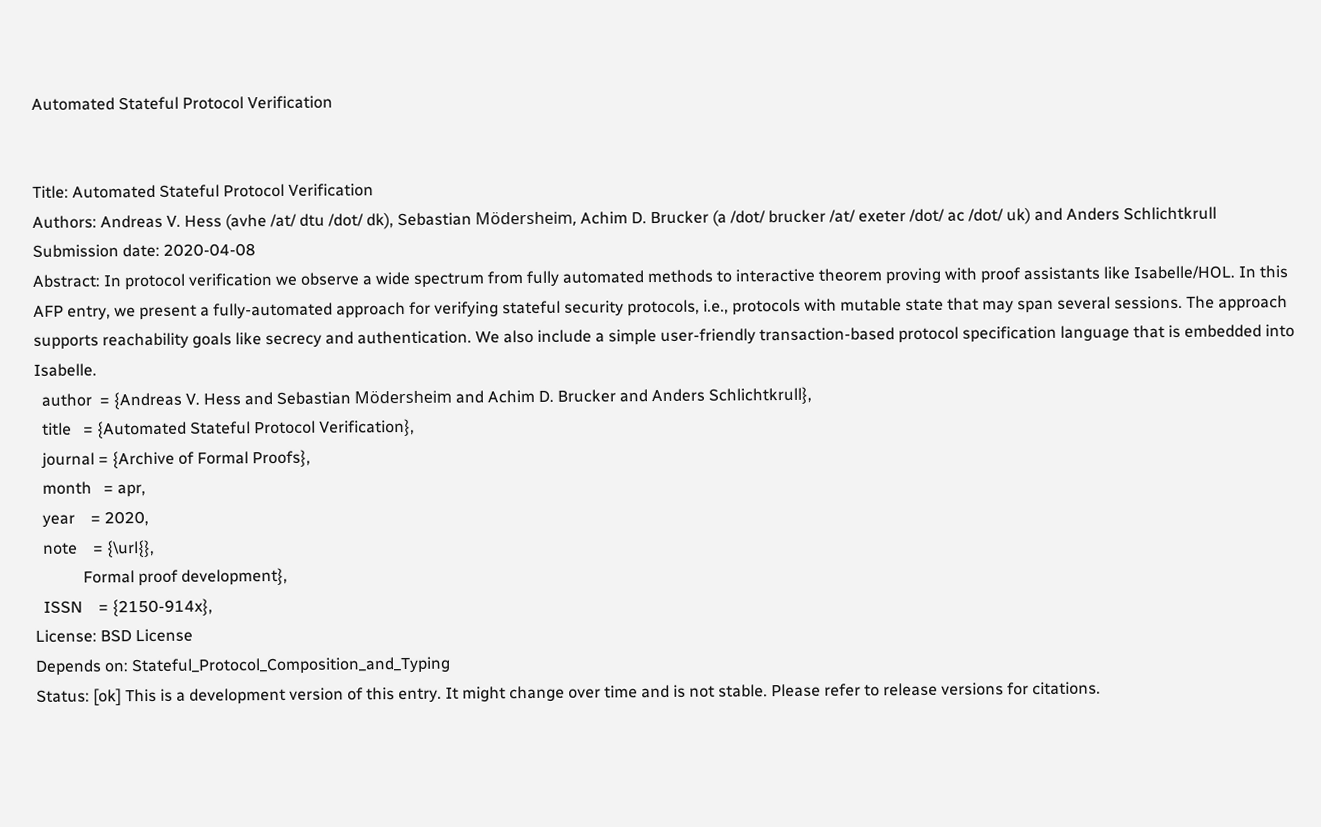Automated Stateful Protocol Verification


Title: Automated Stateful Protocol Verification
Authors: Andreas V. Hess (avhe /at/ dtu /dot/ dk), Sebastian Mödersheim, Achim D. Brucker (a /dot/ brucker /at/ exeter /dot/ ac /dot/ uk) and Anders Schlichtkrull
Submission date: 2020-04-08
Abstract: In protocol verification we observe a wide spectrum from fully automated methods to interactive theorem proving with proof assistants like Isabelle/HOL. In this AFP entry, we present a fully-automated approach for verifying stateful security protocols, i.e., protocols with mutable state that may span several sessions. The approach supports reachability goals like secrecy and authentication. We also include a simple user-friendly transaction-based protocol specification language that is embedded into Isabelle.
  author  = {Andreas V. Hess and Sebastian Mödersheim and Achim D. Brucker and Anders Schlichtkrull},
  title   = {Automated Stateful Protocol Verification},
  journal = {Archive of Formal Proofs},
  month   = apr,
  year    = 2020,
  note    = {\url{},
            Formal proof development},
  ISSN    = {2150-914x},
License: BSD License
Depends on: Stateful_Protocol_Composition_and_Typing
Status: [ok] This is a development version of this entry. It might change over time and is not stable. Please refer to release versions for citations.